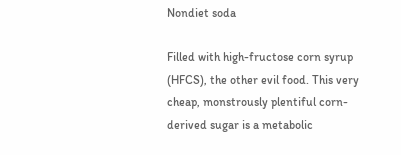Nondiet soda

Filled with high-fructose corn syrup (HFCS), the other evil food. This very cheap, monstrously plentiful corn-derived sugar is a metabolic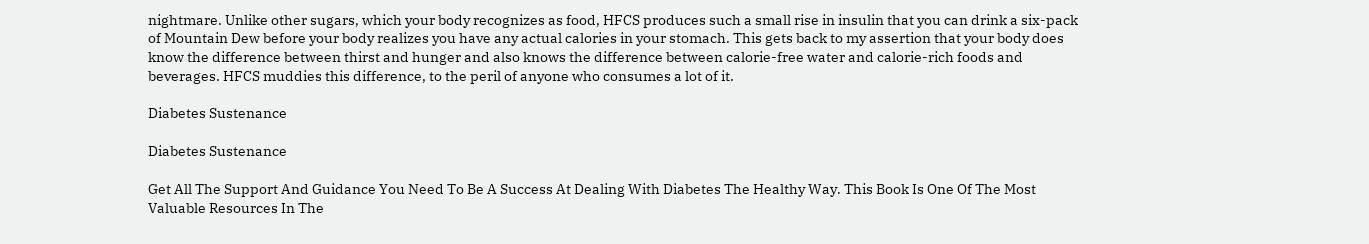nightmare. Unlike other sugars, which your body recognizes as food, HFCS produces such a small rise in insulin that you can drink a six-pack of Mountain Dew before your body realizes you have any actual calories in your stomach. This gets back to my assertion that your body does know the difference between thirst and hunger and also knows the difference between calorie-free water and calorie-rich foods and beverages. HFCS muddies this difference, to the peril of anyone who consumes a lot of it.

Diabetes Sustenance

Diabetes Sustenance

Get All The Support And Guidance You Need To Be A Success At Dealing With Diabetes The Healthy Way. This Book Is One Of The Most Valuable Resources In The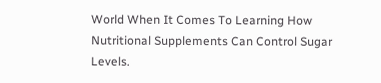World When It Comes To Learning How Nutritional Supplements Can Control Sugar Levels.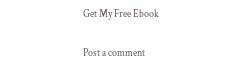Get My Free Ebook

Post a comment